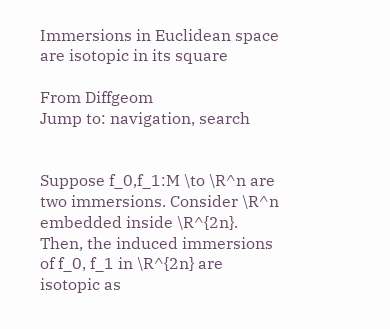Immersions in Euclidean space are isotopic in its square

From Diffgeom
Jump to: navigation, search


Suppose f_0,f_1:M \to \R^n are two immersions. Consider \R^n embedded inside \R^{2n}. Then, the induced immersions of f_0, f_1 in \R^{2n} are isotopic as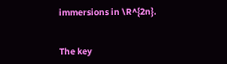immersions in \R^{2n}.


The key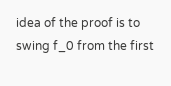idea of the proof is to swing f_0 from the first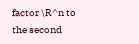factor \R^n to the second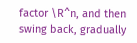factor \R^n, and then swing back, gradually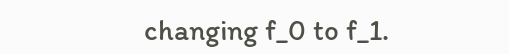changing f_0 to f_1.